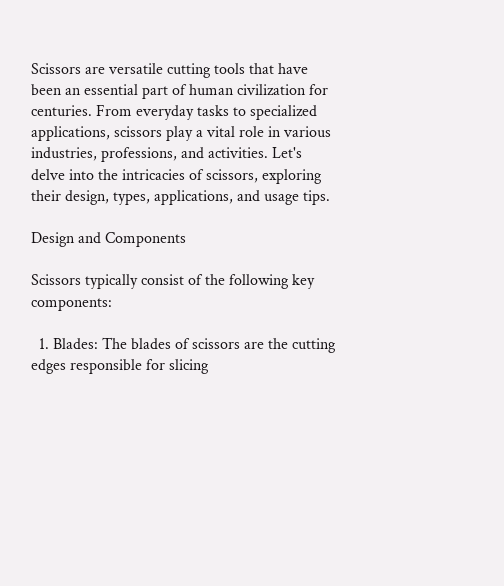Scissors are versatile cutting tools that have been an essential part of human civilization for centuries. From everyday tasks to specialized applications, scissors play a vital role in various industries, professions, and activities. Let's delve into the intricacies of scissors, exploring their design, types, applications, and usage tips.

Design and Components

Scissors typically consist of the following key components:

  1. Blades: The blades of scissors are the cutting edges responsible for slicing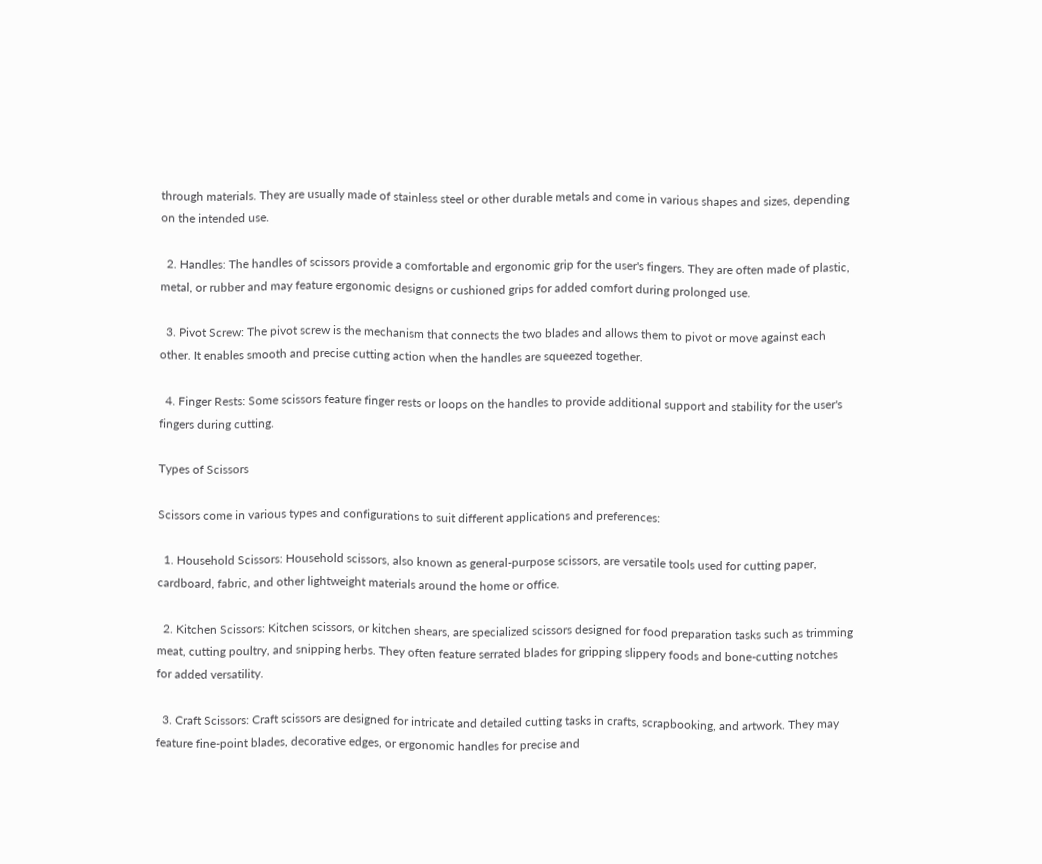through materials. They are usually made of stainless steel or other durable metals and come in various shapes and sizes, depending on the intended use.

  2. Handles: The handles of scissors provide a comfortable and ergonomic grip for the user's fingers. They are often made of plastic, metal, or rubber and may feature ergonomic designs or cushioned grips for added comfort during prolonged use.

  3. Pivot Screw: The pivot screw is the mechanism that connects the two blades and allows them to pivot or move against each other. It enables smooth and precise cutting action when the handles are squeezed together.

  4. Finger Rests: Some scissors feature finger rests or loops on the handles to provide additional support and stability for the user's fingers during cutting.

Types of Scissors

Scissors come in various types and configurations to suit different applications and preferences:

  1. Household Scissors: Household scissors, also known as general-purpose scissors, are versatile tools used for cutting paper, cardboard, fabric, and other lightweight materials around the home or office.

  2. Kitchen Scissors: Kitchen scissors, or kitchen shears, are specialized scissors designed for food preparation tasks such as trimming meat, cutting poultry, and snipping herbs. They often feature serrated blades for gripping slippery foods and bone-cutting notches for added versatility.

  3. Craft Scissors: Craft scissors are designed for intricate and detailed cutting tasks in crafts, scrapbooking, and artwork. They may feature fine-point blades, decorative edges, or ergonomic handles for precise and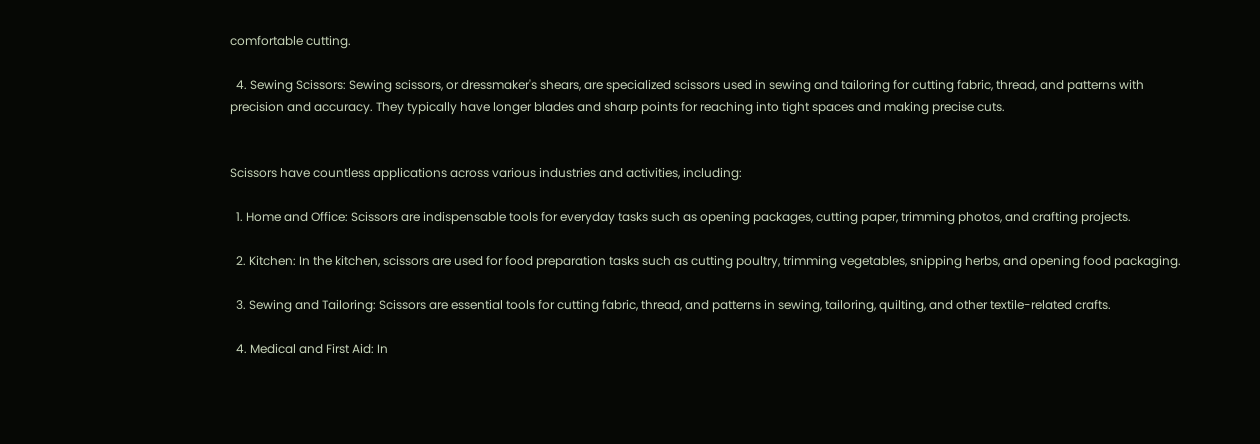comfortable cutting.

  4. Sewing Scissors: Sewing scissors, or dressmaker's shears, are specialized scissors used in sewing and tailoring for cutting fabric, thread, and patterns with precision and accuracy. They typically have longer blades and sharp points for reaching into tight spaces and making precise cuts.


Scissors have countless applications across various industries and activities, including:

  1. Home and Office: Scissors are indispensable tools for everyday tasks such as opening packages, cutting paper, trimming photos, and crafting projects.

  2. Kitchen: In the kitchen, scissors are used for food preparation tasks such as cutting poultry, trimming vegetables, snipping herbs, and opening food packaging.

  3. Sewing and Tailoring: Scissors are essential tools for cutting fabric, thread, and patterns in sewing, tailoring, quilting, and other textile-related crafts.

  4. Medical and First Aid: In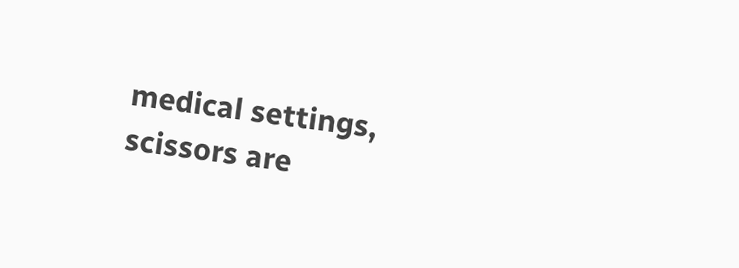medical settings, scissors are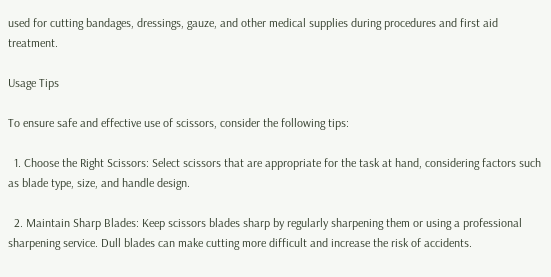used for cutting bandages, dressings, gauze, and other medical supplies during procedures and first aid treatment.

Usage Tips

To ensure safe and effective use of scissors, consider the following tips:

  1. Choose the Right Scissors: Select scissors that are appropriate for the task at hand, considering factors such as blade type, size, and handle design.

  2. Maintain Sharp Blades: Keep scissors blades sharp by regularly sharpening them or using a professional sharpening service. Dull blades can make cutting more difficult and increase the risk of accidents.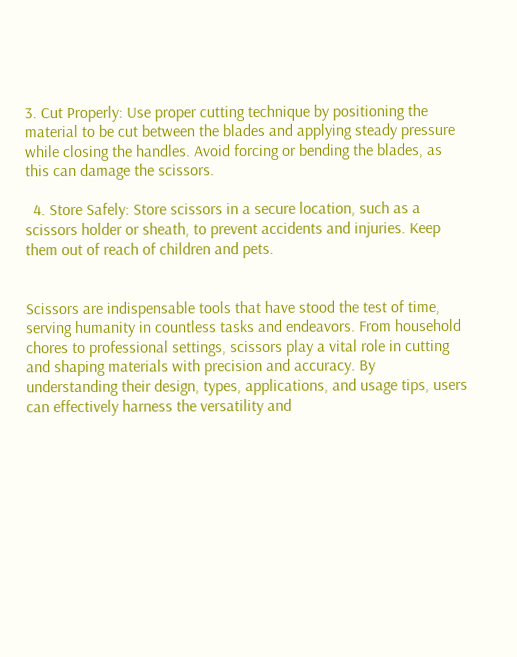3. Cut Properly: Use proper cutting technique by positioning the material to be cut between the blades and applying steady pressure while closing the handles. Avoid forcing or bending the blades, as this can damage the scissors.

  4. Store Safely: Store scissors in a secure location, such as a scissors holder or sheath, to prevent accidents and injuries. Keep them out of reach of children and pets.


Scissors are indispensable tools that have stood the test of time, serving humanity in countless tasks and endeavors. From household chores to professional settings, scissors play a vital role in cutting and shaping materials with precision and accuracy. By understanding their design, types, applications, and usage tips, users can effectively harness the versatility and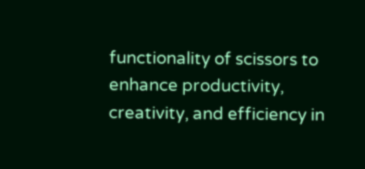functionality of scissors to enhance productivity, creativity, and efficiency in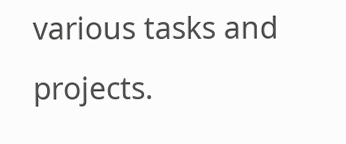various tasks and projects.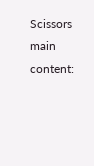Scissors main content: